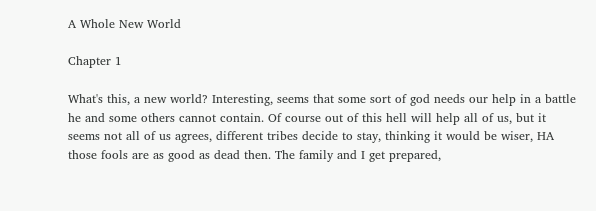A Whole New World

Chapter 1

What's this, a new world? Interesting, seems that some sort of god needs our help in a battle he and some others cannot contain. Of course out of this hell will help all of us, but it seems not all of us agrees, different tribes decide to stay, thinking it would be wiser, HA those fools are as good as dead then. The family and I get prepared,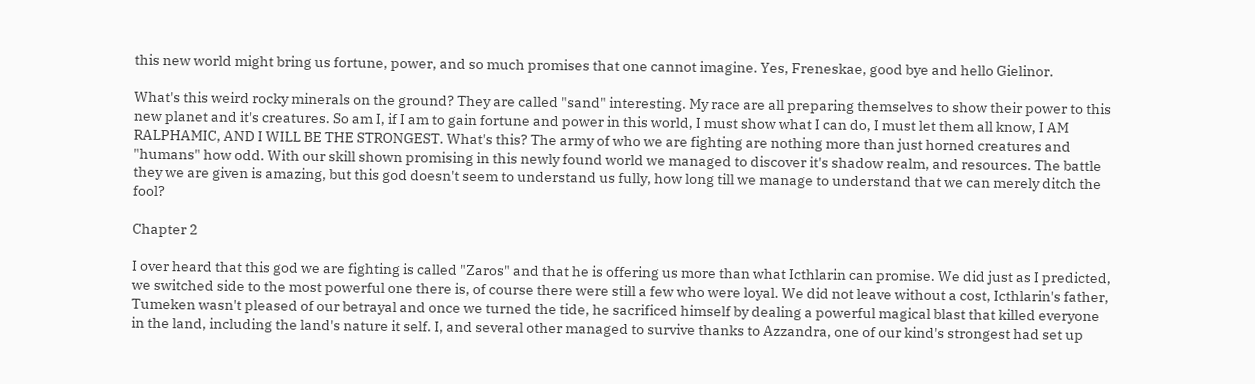this new world might bring us fortune, power, and so much promises that one cannot imagine. Yes, Freneskae, good bye and hello Gielinor.

What's this weird rocky minerals on the ground? They are called "sand" interesting. My race are all preparing themselves to show their power to this new planet and it's creatures. So am I, if I am to gain fortune and power in this world, I must show what I can do, I must let them all know, I AM RALPHAMIC, AND I WILL BE THE STRONGEST. What's this? The army of who we are fighting are nothing more than just horned creatures and "humans" how odd. With our skill shown promising in this newly found world we managed to discover it's shadow realm, and resources. The battle they we are given is amazing, but this god doesn't seem to understand us fully, how long till we manage to understand that we can merely ditch the fool?

Chapter 2

I over heard that this god we are fighting is called "Zaros" and that he is offering us more than what Icthlarin can promise. We did just as I predicted, we switched side to the most powerful one there is, of course there were still a few who were loyal. We did not leave without a cost, Icthlarin's father, Tumeken wasn't pleased of our betrayal and once we turned the tide, he sacrificed himself by dealing a powerful magical blast that killed everyone in the land, including the land's nature it self. I, and several other managed to survive thanks to Azzandra, one of our kind's strongest had set up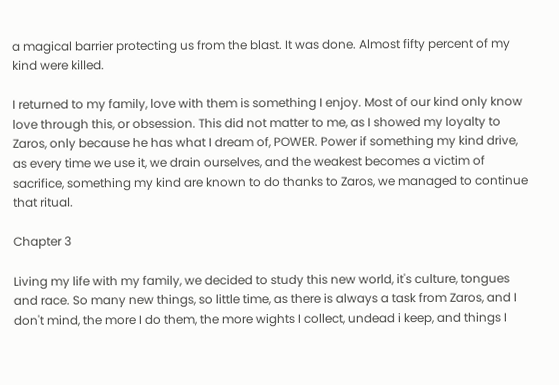a magical barrier protecting us from the blast. It was done. Almost fifty percent of my kind were killed.

I returned to my family, love with them is something I enjoy. Most of our kind only know love through this, or obsession. This did not matter to me, as I showed my loyalty to Zaros, only because he has what I dream of, POWER. Power if something my kind drive, as every time we use it, we drain ourselves, and the weakest becomes a victim of sacrifice, something my kind are known to do thanks to Zaros, we managed to continue that ritual.

Chapter 3

Living my life with my family, we decided to study this new world, it's culture, tongues and race. So many new things, so little time, as there is always a task from Zaros, and I don't mind, the more I do them, the more wights I collect, undead i keep, and things I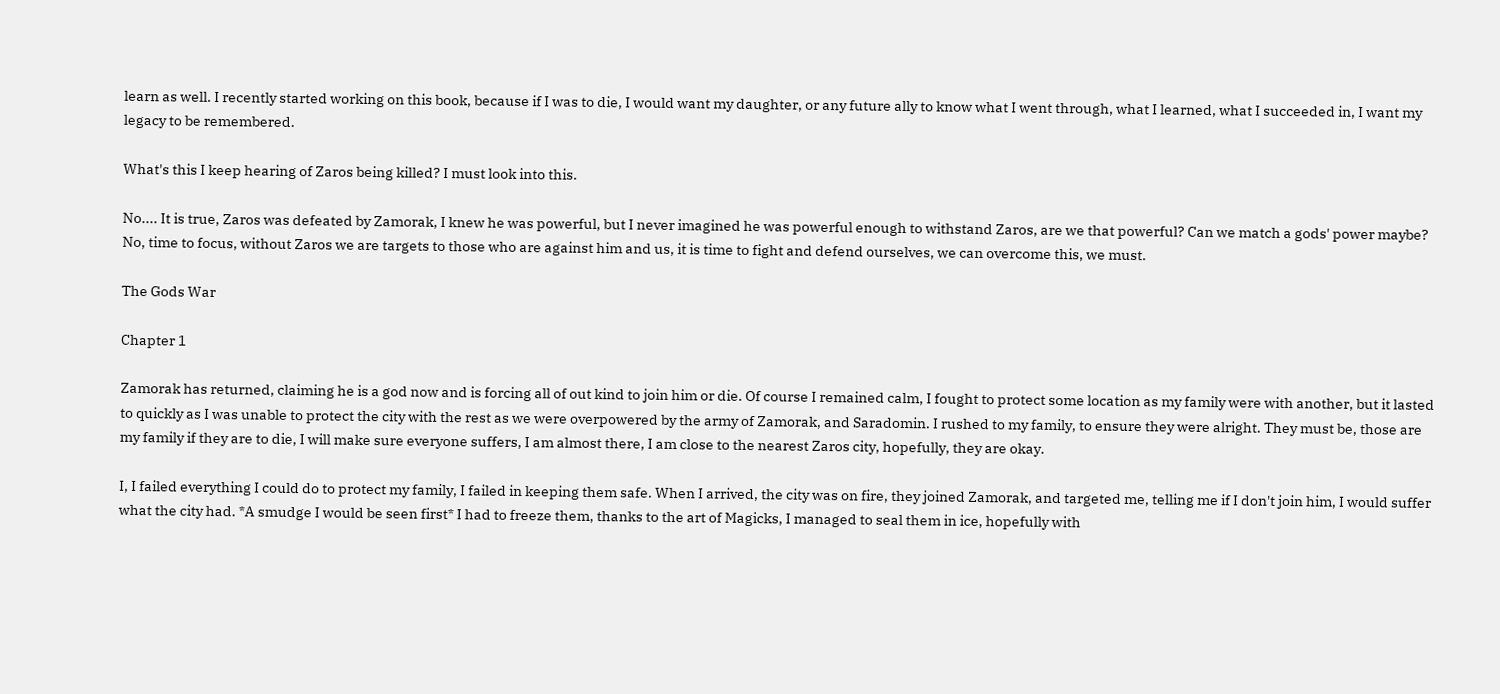learn as well. I recently started working on this book, because if I was to die, I would want my daughter, or any future ally to know what I went through, what I learned, what I succeeded in, I want my legacy to be remembered.

What's this I keep hearing of Zaros being killed? I must look into this.

No.... It is true, Zaros was defeated by Zamorak, I knew he was powerful, but I never imagined he was powerful enough to withstand Zaros, are we that powerful? Can we match a gods' power maybe? No, time to focus, without Zaros we are targets to those who are against him and us, it is time to fight and defend ourselves, we can overcome this, we must.

The Gods War

Chapter 1

Zamorak has returned, claiming he is a god now and is forcing all of out kind to join him or die. Of course I remained calm, I fought to protect some location as my family were with another, but it lasted to quickly as I was unable to protect the city with the rest as we were overpowered by the army of Zamorak, and Saradomin. I rushed to my family, to ensure they were alright. They must be, those are my family if they are to die, I will make sure everyone suffers, I am almost there, I am close to the nearest Zaros city, hopefully, they are okay.

I, I failed everything I could do to protect my family, I failed in keeping them safe. When I arrived, the city was on fire, they joined Zamorak, and targeted me, telling me if I don't join him, I would suffer what the city had. *A smudge I would be seen first* I had to freeze them, thanks to the art of Magicks, I managed to seal them in ice, hopefully with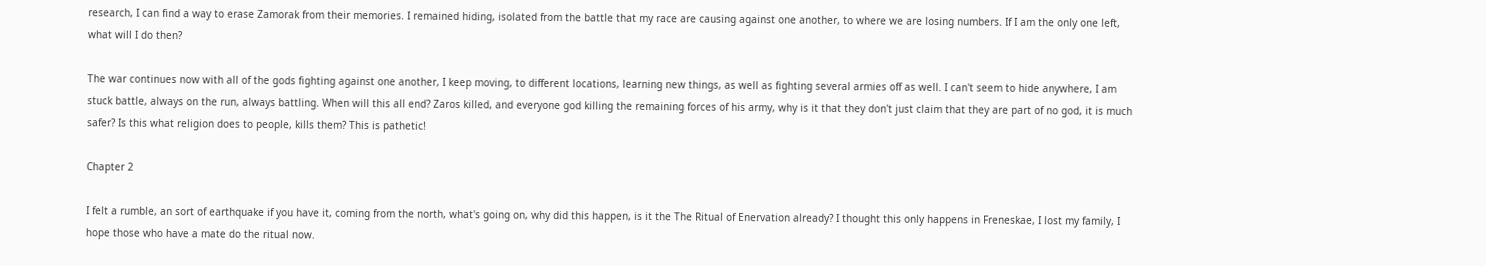research, I can find a way to erase Zamorak from their memories. I remained hiding, isolated from the battle that my race are causing against one another, to where we are losing numbers. If I am the only one left, what will I do then?

The war continues now with all of the gods fighting against one another, I keep moving, to different locations, learning new things, as well as fighting several armies off as well. I can't seem to hide anywhere, I am stuck battle, always on the run, always battling. When will this all end? Zaros killed, and everyone god killing the remaining forces of his army, why is it that they don't just claim that they are part of no god, it is much safer? Is this what religion does to people, kills them? This is pathetic!

Chapter 2

I felt a rumble, an sort of earthquake if you have it, coming from the north, what's going on, why did this happen, is it the The Ritual of Enervation already? I thought this only happens in Freneskae, I lost my family, I hope those who have a mate do the ritual now.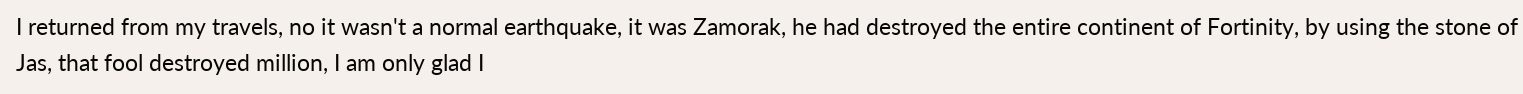I returned from my travels, no it wasn't a normal earthquake, it was Zamorak, he had destroyed the entire continent of Fortinity, by using the stone of Jas, that fool destroyed million, I am only glad I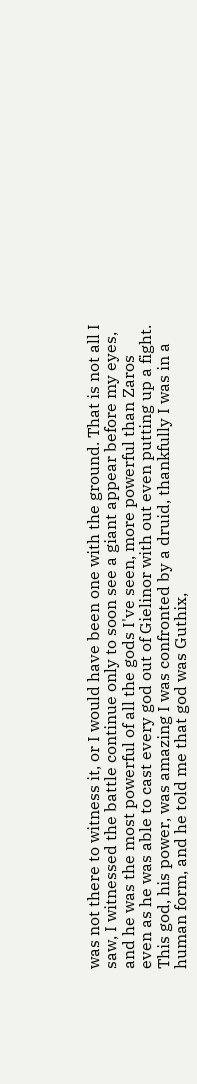was not there to witness it, or I would have been one with the ground. That is not all I saw, I witnessed the battle continue only to soon see a giant appear before my eyes, and he was the most powerful of all the gods I've seen, more powerful than Zaros even as he was able to cast every god out of Gielinor with out even putting up a fight. This god, his power, was amazing I was confronted by a druid, thankfully I was in a human form, and he told me that god was Guthix,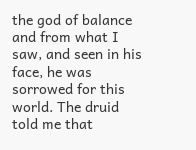the god of balance and from what I saw, and seen in his face, he was sorrowed for this world. The druid told me that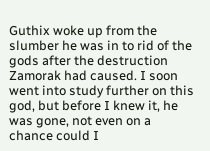Guthix woke up from the slumber he was in to rid of the gods after the destruction Zamorak had caused. I soon went into study further on this god, but before I knew it, he was gone, not even on a chance could I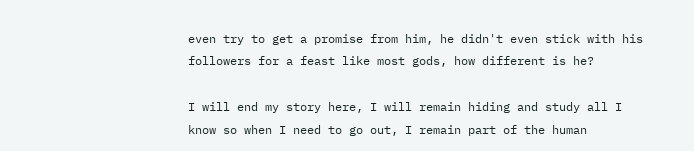even try to get a promise from him, he didn't even stick with his followers for a feast like most gods, how different is he?

I will end my story here, I will remain hiding and study all I know so when I need to go out, I remain part of the human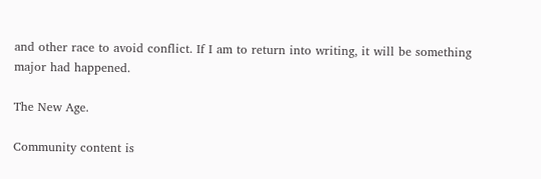and other race to avoid conflict. If I am to return into writing, it will be something major had happened.

The New Age.

Community content is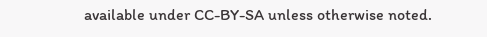available under CC-BY-SA unless otherwise noted.